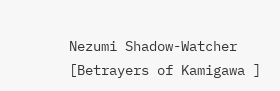Nezumi Shadow-Watcher
[Betrayers of Kamigawa ]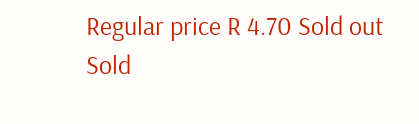Regular price R 4.70 Sold out
Sold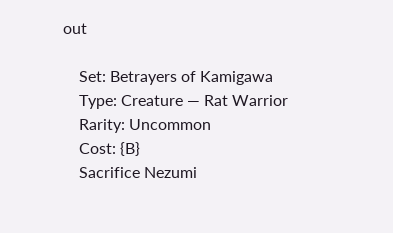out

    Set: Betrayers of Kamigawa
    Type: Creature — Rat Warrior
    Rarity: Uncommon
    Cost: {B}
    Sacrifice Nezumi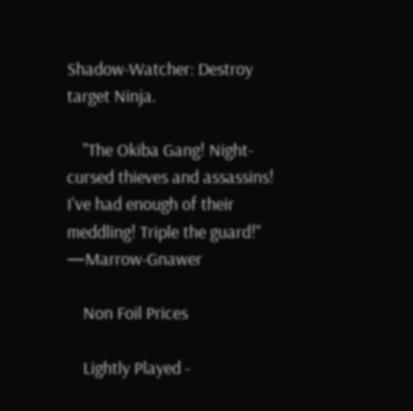Shadow-Watcher: Destroy target Ninja.

    "The Okiba Gang! Night-cursed thieves and assassins! I've had enough of their meddling! Triple the guard!" —Marrow-Gnawer

    Non Foil Prices

    Lightly Played -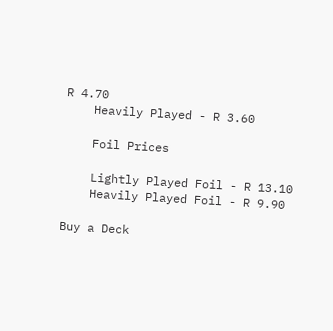R 4.70
    Heavily Played - R 3.60

    Foil Prices

    Lightly Played Foil - R 13.10
    Heavily Played Foil - R 9.90

Buy a Deck